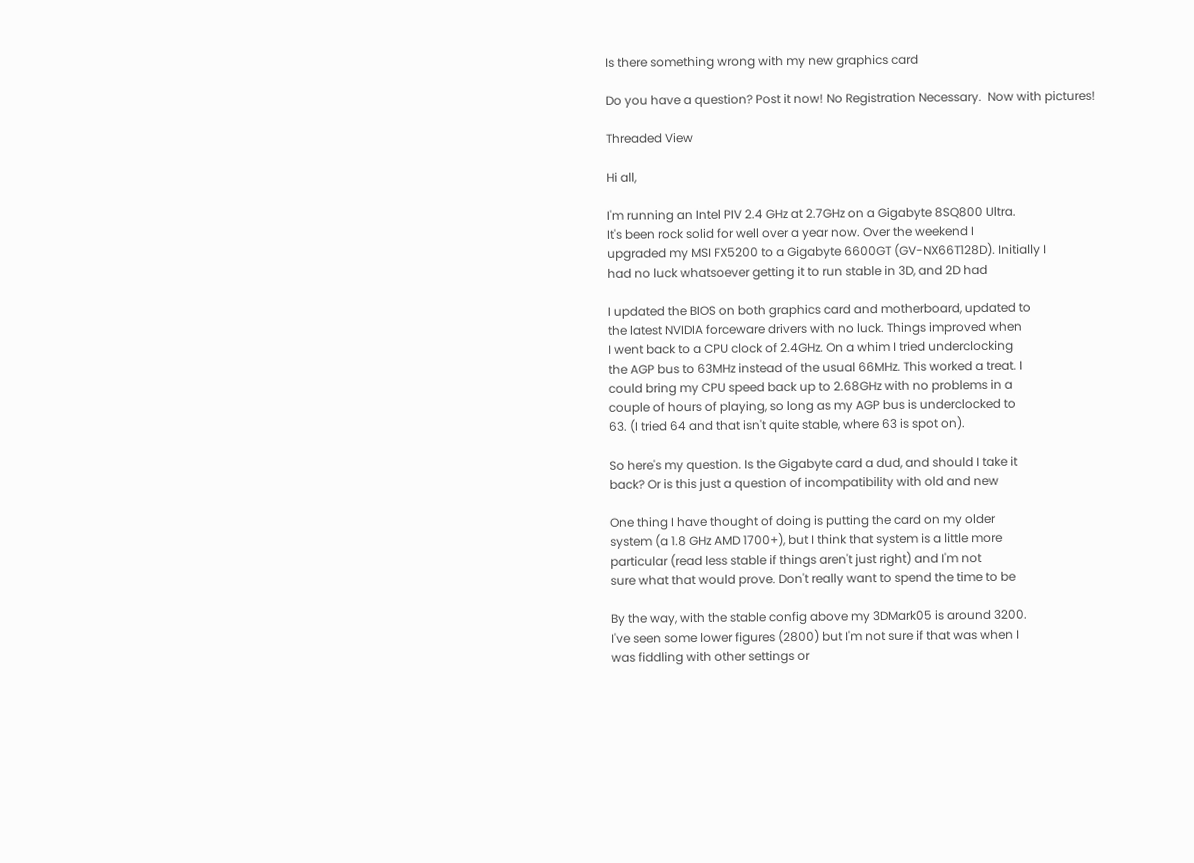Is there something wrong with my new graphics card

Do you have a question? Post it now! No Registration Necessary.  Now with pictures!

Threaded View

Hi all,

I'm running an Intel PIV 2.4 GHz at 2.7GHz on a Gigabyte 8SQ800 Ultra.
It's been rock solid for well over a year now. Over the weekend I
upgraded my MSI FX5200 to a Gigabyte 6600GT (GV-NX66T128D). Initially I
had no luck whatsoever getting it to run stable in 3D, and 2D had

I updated the BIOS on both graphics card and motherboard, updated to
the latest NVIDIA forceware drivers with no luck. Things improved when
I went back to a CPU clock of 2.4GHz. On a whim I tried underclocking
the AGP bus to 63MHz instead of the usual 66MHz. This worked a treat. I
could bring my CPU speed back up to 2.68GHz with no problems in a
couple of hours of playing, so long as my AGP bus is underclocked to
63. (I tried 64 and that isn't quite stable, where 63 is spot on).

So here's my question. Is the Gigabyte card a dud, and should I take it
back? Or is this just a question of incompatibility with old and new

One thing I have thought of doing is putting the card on my older
system (a 1.8 GHz AMD 1700+), but I think that system is a little more
particular (read less stable if things aren't just right) and I'm not
sure what that would prove. Don't really want to spend the time to be

By the way, with the stable config above my 3DMark05 is around 3200.
I've seen some lower figures (2800) but I'm not sure if that was when I
was fiddling with other settings or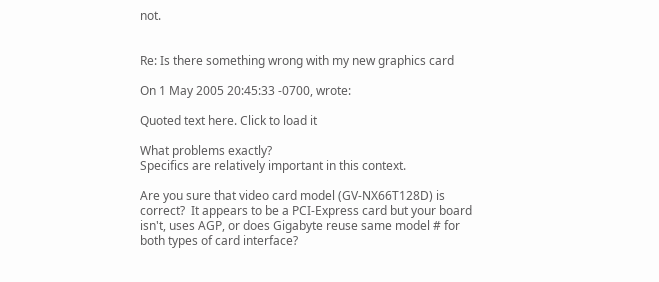not.


Re: Is there something wrong with my new graphics card

On 1 May 2005 20:45:33 -0700, wrote:

Quoted text here. Click to load it

What problems exactly?
Specifics are relatively important in this context.

Are you sure that video card model (GV-NX66T128D) is
correct?  It appears to be a PCI-Express card but your board
isn't, uses AGP, or does Gigabyte reuse same model # for
both types of card interface?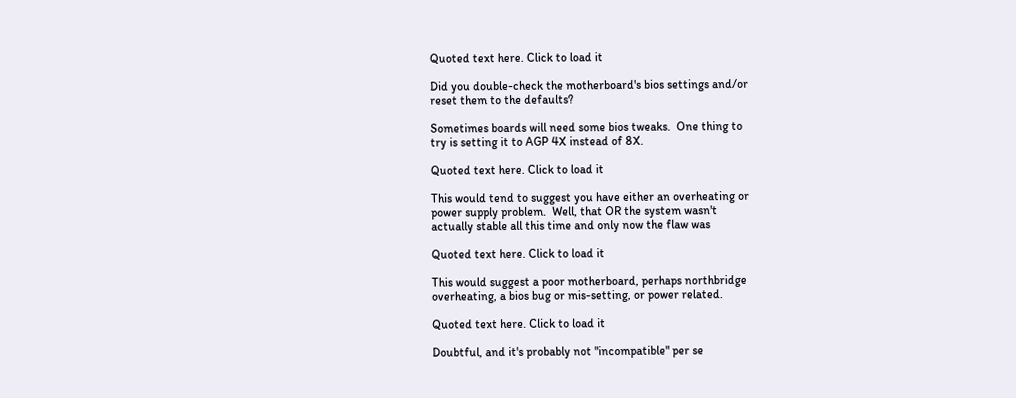Quoted text here. Click to load it

Did you double-check the motherboard's bios settings and/or
reset them to the defaults?

Sometimes boards will need some bios tweaks.  One thing to
try is setting it to AGP 4X instead of 8X.

Quoted text here. Click to load it

This would tend to suggest you have either an overheating or
power supply problem.  Well, that OR the system wasn't
actually stable all this time and only now the flaw was

Quoted text here. Click to load it

This would suggest a poor motherboard, perhaps northbridge
overheating, a bios bug or mis-setting, or power related.

Quoted text here. Click to load it

Doubtful, and it's probably not "incompatible" per se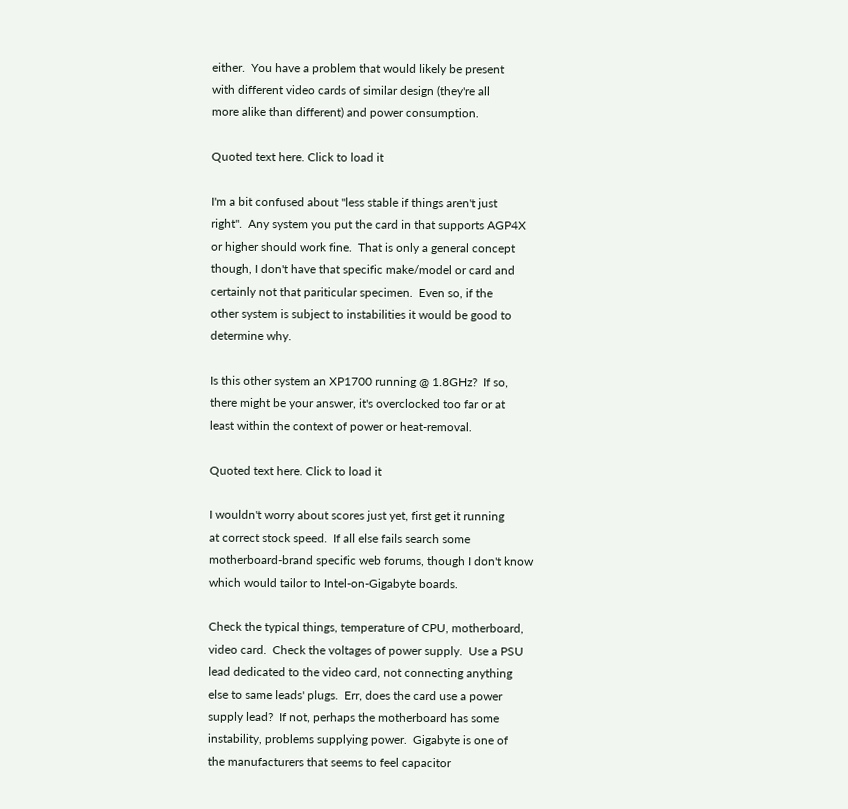either.  You have a problem that would likely be present
with different video cards of similar design (they're all
more alike than different) and power consumption.

Quoted text here. Click to load it

I'm a bit confused about "less stable if things aren't just
right".  Any system you put the card in that supports AGP4X
or higher should work fine.  That is only a general concept
though, I don't have that specific make/model or card and
certainly not that pariticular specimen.  Even so, if the
other system is subject to instabilities it would be good to
determine why.

Is this other system an XP1700 running @ 1.8GHz?  If so,
there might be your answer, it's overclocked too far or at
least within the context of power or heat-removal.

Quoted text here. Click to load it

I wouldn't worry about scores just yet, first get it running
at correct stock speed.  If all else fails search some
motherboard-brand specific web forums, though I don't know
which would tailor to Intel-on-Gigabyte boards.

Check the typical things, temperature of CPU, motherboard,
video card.  Check the voltages of power supply.  Use a PSU
lead dedicated to the video card, not connecting anything
else to same leads' plugs.  Err, does the card use a power
supply lead?  If not, perhaps the motherboard has some
instability, problems supplying power.  Gigabyte is one of
the manufacturers that seems to feel capacitor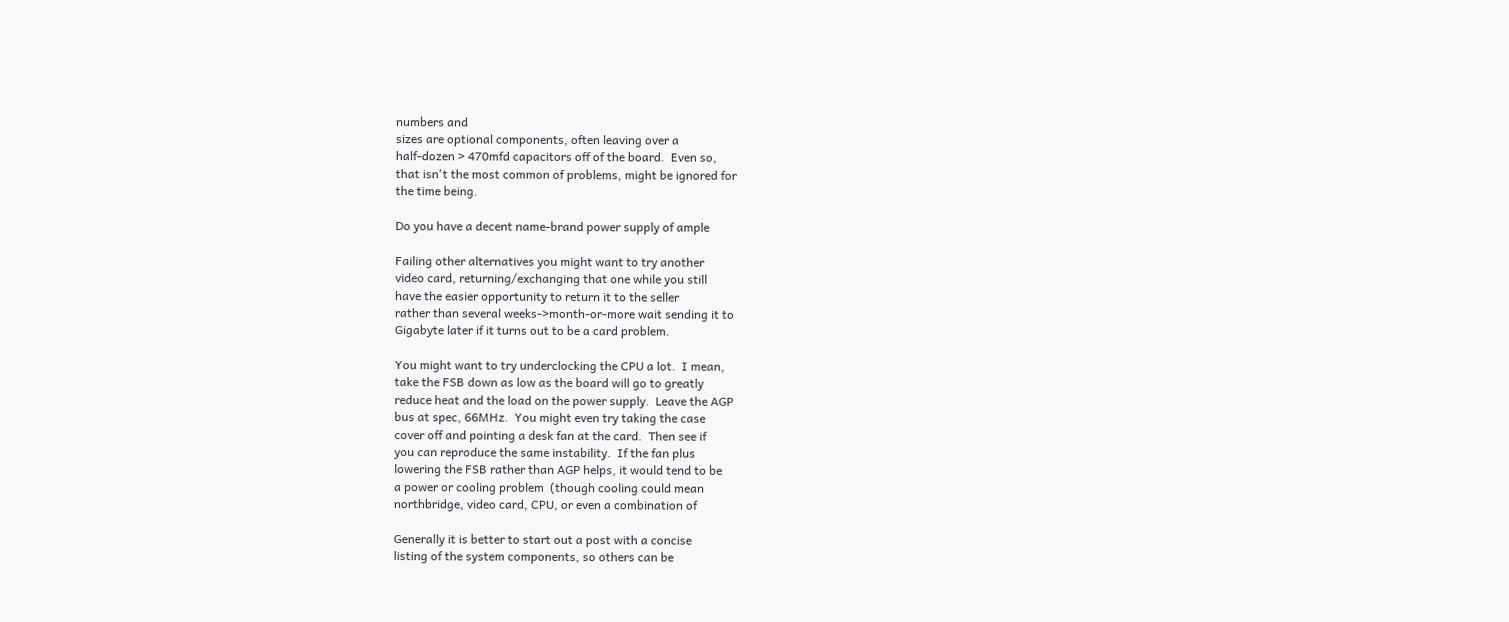numbers and
sizes are optional components, often leaving over a
half-dozen > 470mfd capacitors off of the board.  Even so,
that isn't the most common of problems, might be ignored for
the time being.

Do you have a decent name-brand power supply of ample

Failing other alternatives you might want to try another
video card, returning/exchanging that one while you still
have the easier opportunity to return it to the seller
rather than several weeks->month-or-more wait sending it to
Gigabyte later if it turns out to be a card problem.

You might want to try underclocking the CPU a lot.  I mean,
take the FSB down as low as the board will go to greatly
reduce heat and the load on the power supply.  Leave the AGP
bus at spec, 66MHz.  You might even try taking the case
cover off and pointing a desk fan at the card.  Then see if
you can reproduce the same instability.  If the fan plus
lowering the FSB rather than AGP helps, it would tend to be
a power or cooling problem  (though cooling could mean
northbridge, video card, CPU, or even a combination of

Generally it is better to start out a post with a concise
listing of the system components, so others can be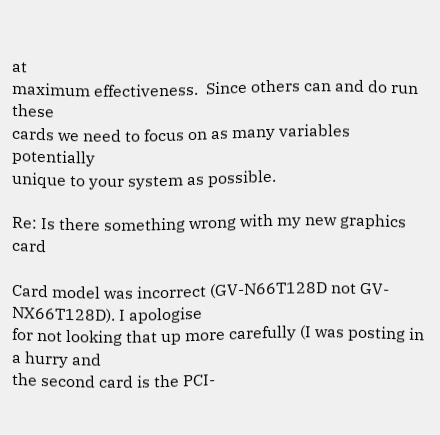at
maximum effectiveness.  Since others can and do run these
cards we need to focus on as many variables potentially
unique to your system as possible.

Re: Is there something wrong with my new graphics card

Card model was incorrect (GV-N66T128D not GV-NX66T128D). I apologise
for not looking that up more carefully (I was posting in a hurry and
the second card is the PCI-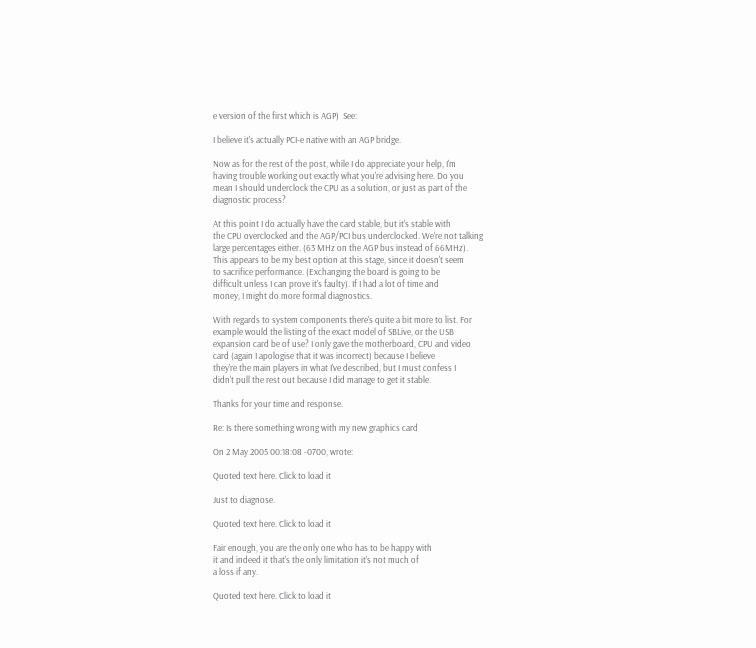e version of the first which is AGP)  See:

I believe it's actually PCI-e native with an AGP bridge.

Now as for the rest of the post, while I do appreciate your help, I'm
having trouble working out exactly what you're advising here. Do you
mean I should underclock the CPU as a solution, or just as part of the
diagnostic process?

At this point I do actually have the card stable, but it's stable with
the CPU overclocked and the AGP/PCI bus underclocked. We're not talking
large percentages either. (63 MHz on the AGP bus instead of 66MHz).
This appears to be my best option at this stage, since it doesn't seem
to sacrifice performance. (Exchanging the board is going to be
difficult unless I can prove it's faulty). If I had a lot of time and
money, I might do more formal diagnostics.

With regards to system components there's quite a bit more to list. For
example would the listing of the exact model of SBLive, or the USB
expansion card be of use? I only gave the motherboard, CPU and video
card (again I apologise that it was incorrect) because I believe
they're the main players in what I've described, but I must confess I
didn't pull the rest out because I did manage to get it stable.

Thanks for your time and response.

Re: Is there something wrong with my new graphics card

On 2 May 2005 00:18:08 -0700, wrote:

Quoted text here. Click to load it

Just to diagnose.

Quoted text here. Click to load it

Fair enough, you are the only one who has to be happy with
it and indeed it that's the only limitation it's not much of
a loss if any.

Quoted text here. Click to load it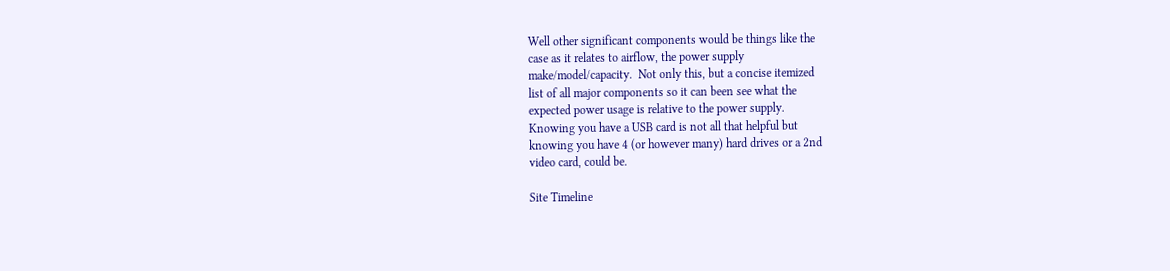Well other significant components would be things like the
case as it relates to airflow, the power supply
make/model/capacity.  Not only this, but a concise itemized
list of all major components so it can been see what the
expected power usage is relative to the power supply.
Knowing you have a USB card is not all that helpful but
knowing you have 4 (or however many) hard drives or a 2nd
video card, could be.

Site Timeline